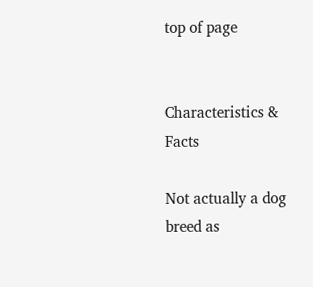top of page


Characteristics & Facts

Not actually a dog breed as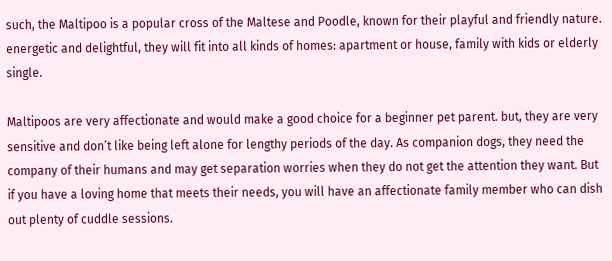such, the Maltipoo is a popular cross of the Maltese and Poodle, known for their playful and friendly nature. energetic and delightful, they will fit into all kinds of homes: apartment or house, family with kids or elderly single.

Maltipoos are very affectionate and would make a good choice for a beginner pet parent. but, they are very sensitive and don’t like being left alone for lengthy periods of the day. As companion dogs, they need the company of their humans and may get separation worries when they do not get the attention they want. But if you have a loving home that meets their needs, you will have an affectionate family member who can dish out plenty of cuddle sessions.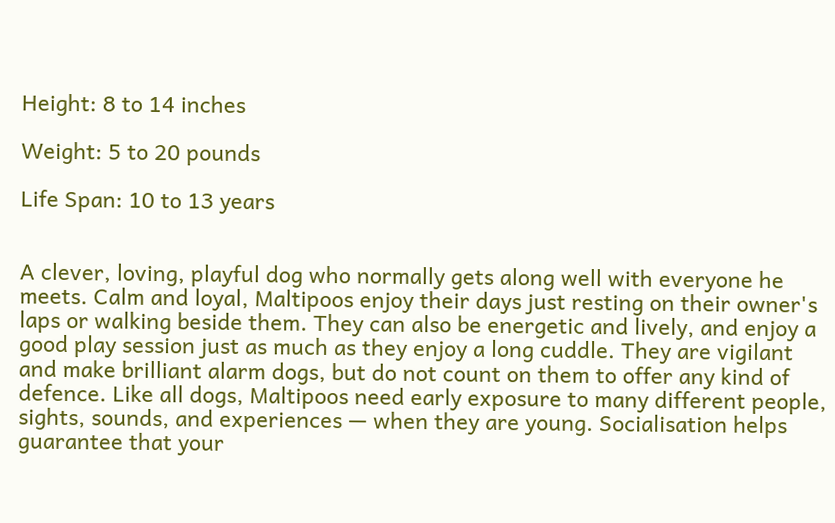Height: 8 to 14 inches

Weight: 5 to 20 pounds

Life Span: 10 to 13 years


A clever, loving, playful dog who normally gets along well with everyone he meets. Calm and loyal, Maltipoos enjoy their days just resting on their owner's laps or walking beside them. They can also be energetic and lively, and enjoy a good play session just as much as they enjoy a long cuddle. They are vigilant and make brilliant alarm dogs, but do not count on them to offer any kind of defence. Like all dogs, Maltipoos need early exposure to many different people, sights, sounds, and experiences — when they are young. Socialisation helps guarantee that your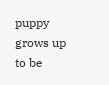puppy grows up to be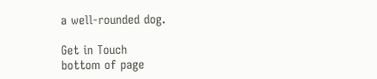a well-rounded dog.

Get in Touch
bottom of page